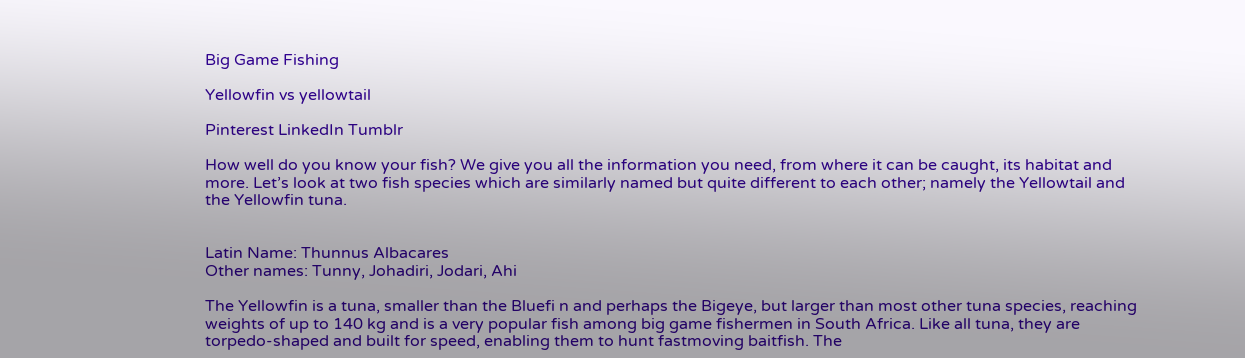Big Game Fishing

Yellowfin vs yellowtail

Pinterest LinkedIn Tumblr

How well do you know your fish? We give you all the information you need, from where it can be caught, its habitat and more. Let’s look at two fish species which are similarly named but quite different to each other; namely the Yellowtail and the Yellowfin tuna.


Latin Name: Thunnus Albacares
Other names: Tunny, Johadiri, Jodari, Ahi

The Yellowfin is a tuna, smaller than the Bluefi n and perhaps the Bigeye, but larger than most other tuna species, reaching weights of up to 140 kg and is a very popular fish among big game fishermen in South Africa. Like all tuna, they are torpedo-shaped and built for speed, enabling them to hunt fastmoving baitfish. The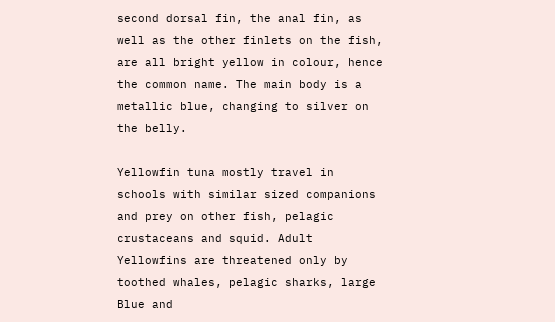second dorsal fin, the anal fin, as well as the other finlets on the fish, are all bright yellow in colour, hence the common name. The main body is a metallic blue, changing to silver on the belly.

Yellowfin tuna mostly travel in schools with similar sized companions and prey on other fish, pelagic crustaceans and squid. Adult Yellowfins are threatened only by toothed whales, pelagic sharks, large Blue and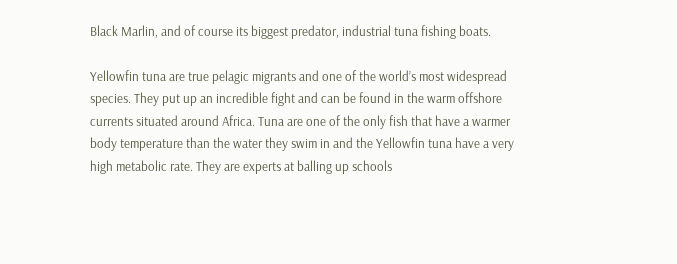Black Marlin, and of course its biggest predator, industrial tuna fishing boats.

Yellowfin tuna are true pelagic migrants and one of the world’s most widespread species. They put up an incredible fight and can be found in the warm offshore currents situated around Africa. Tuna are one of the only fish that have a warmer body temperature than the water they swim in and the Yellowfin tuna have a very high metabolic rate. They are experts at balling up schools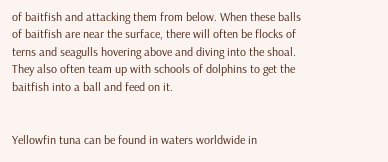of baitfish and attacking them from below. When these balls of baitfish are near the surface, there will often be flocks of terns and seagulls hovering above and diving into the shoal. They also often team up with schools of dolphins to get the baitfish into a ball and feed on it.


Yellowfin tuna can be found in waters worldwide in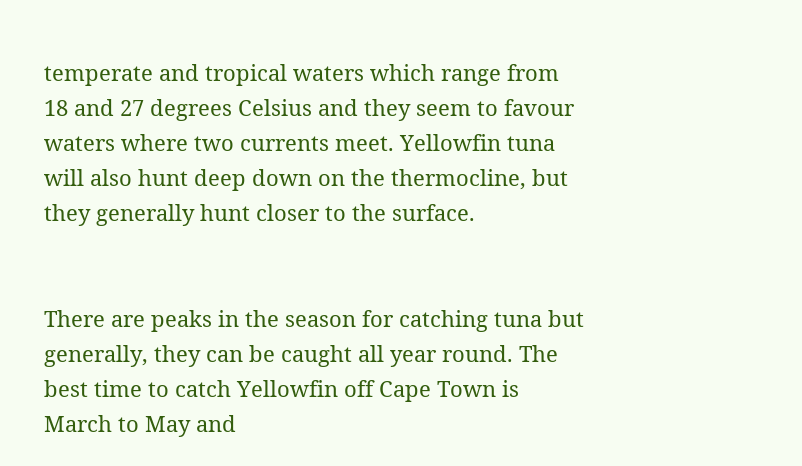temperate and tropical waters which range from 18 and 27 degrees Celsius and they seem to favour waters where two currents meet. Yellowfin tuna will also hunt deep down on the thermocline, but they generally hunt closer to the surface.


There are peaks in the season for catching tuna but generally, they can be caught all year round. The best time to catch Yellowfin off Cape Town is March to May and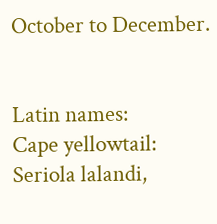October to December.


Latin names:
Cape yellowtail: Seriola lalandi,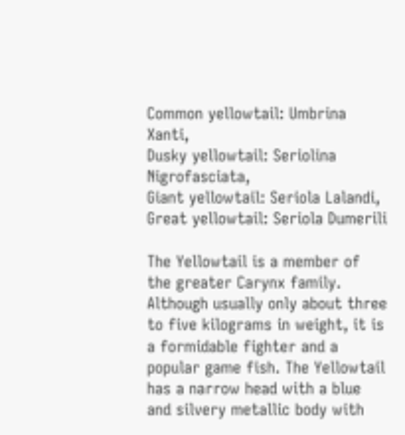Common yellowtail: Umbrina Xanti,
Dusky yellowtail: Seriolina Nigrofasciata,
Giant yellowtail: Seriola Lalandi,
Great yellowtail: Seriola Dumerili

The Yellowtail is a member of the greater Carynx family. Although usually only about three to five kilograms in weight, it is a formidable fighter and a popular game fish. The Yellowtail has a narrow head with a blue and silvery metallic body with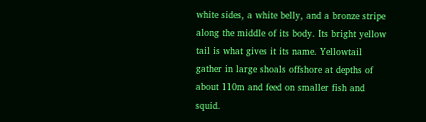white sides, a white belly, and a bronze stripe along the middle of its body. Its bright yellow tail is what gives it its name. Yellowtail gather in large shoals offshore at depths of about 110m and feed on smaller fish and squid.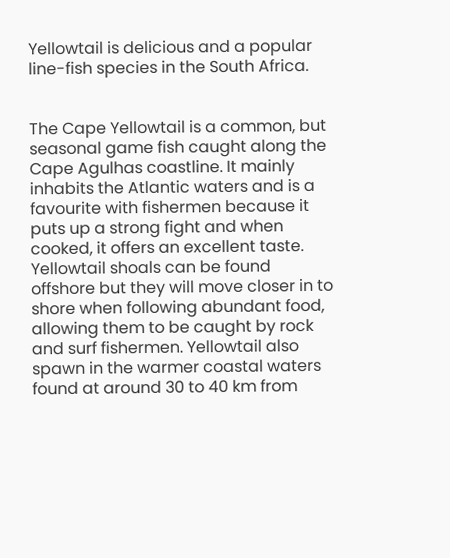Yellowtail is delicious and a popular line-fish species in the South Africa.


The Cape Yellowtail is a common, but seasonal game fish caught along the Cape Agulhas coastline. It mainly inhabits the Atlantic waters and is a favourite with fishermen because it puts up a strong fight and when cooked, it offers an excellent taste. Yellowtail shoals can be found offshore but they will move closer in to shore when following abundant food, allowing them to be caught by rock and surf fishermen. Yellowtail also spawn in the warmer coastal waters found at around 30 to 40 km from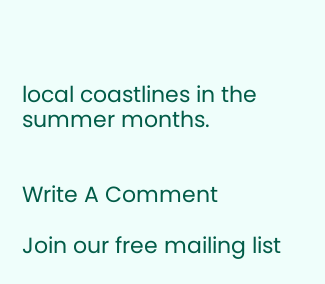local coastlines in the summer months.


Write A Comment

Join our free mailing list